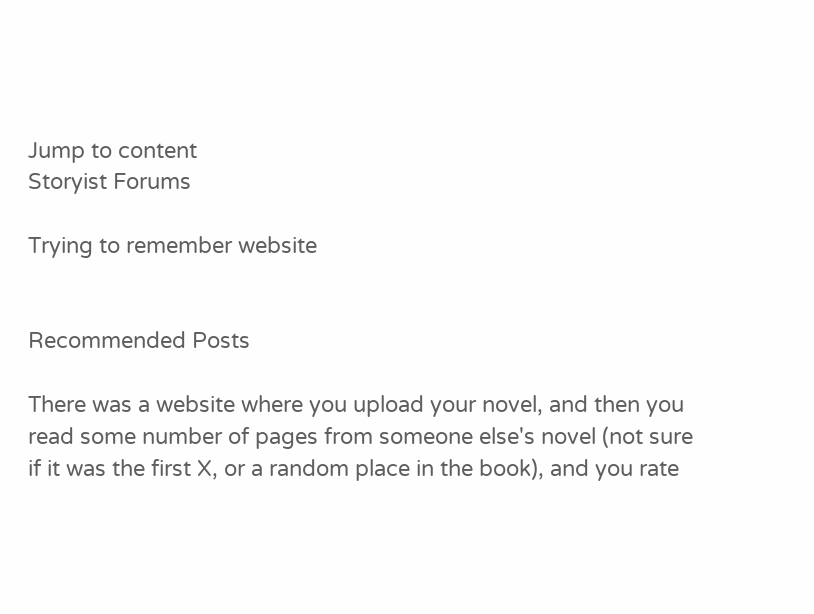Jump to content
Storyist Forums

Trying to remember website


Recommended Posts

There was a website where you upload your novel, and then you read some number of pages from someone else's novel (not sure if it was the first X, or a random place in the book), and you rate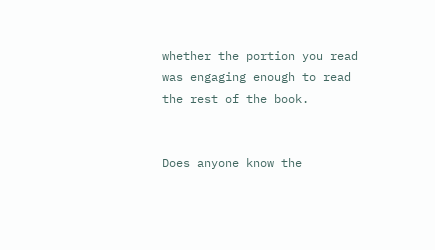whether the portion you read was engaging enough to read the rest of the book.


Does anyone know the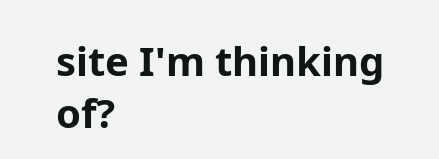site I'm thinking of?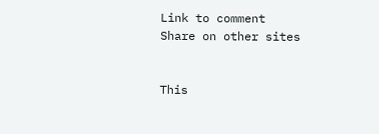Link to comment
Share on other sites


This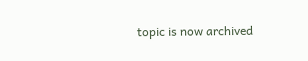topic is now archived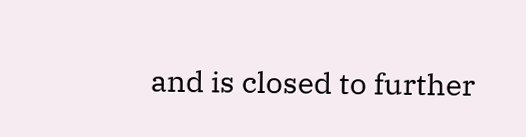and is closed to further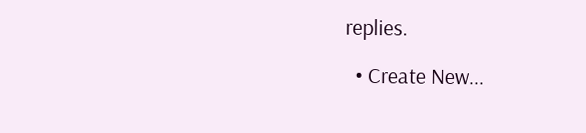replies.

  • Create New...